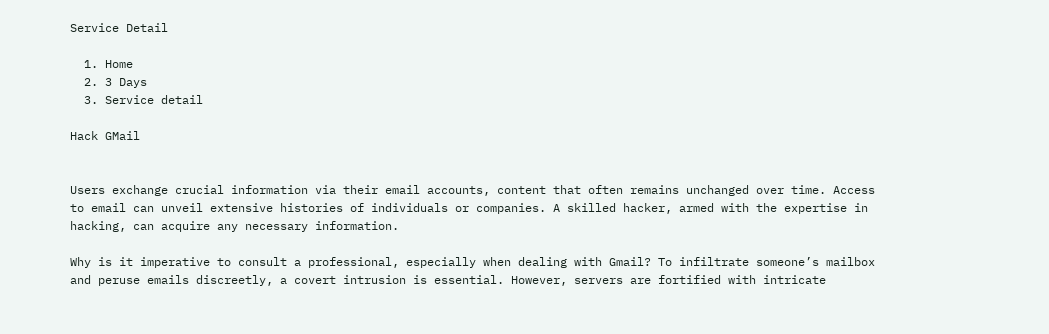Service Detail

  1. Home
  2. 3 Days
  3. Service detail

Hack GMail


Users exchange crucial information via their email accounts, content that often remains unchanged over time. Access to email can unveil extensive histories of individuals or companies. A skilled hacker, armed with the expertise in hacking, can acquire any necessary information.

Why is it imperative to consult a professional, especially when dealing with Gmail? To infiltrate someone’s mailbox and peruse emails discreetly, a covert intrusion is essential. However, servers are fortified with intricate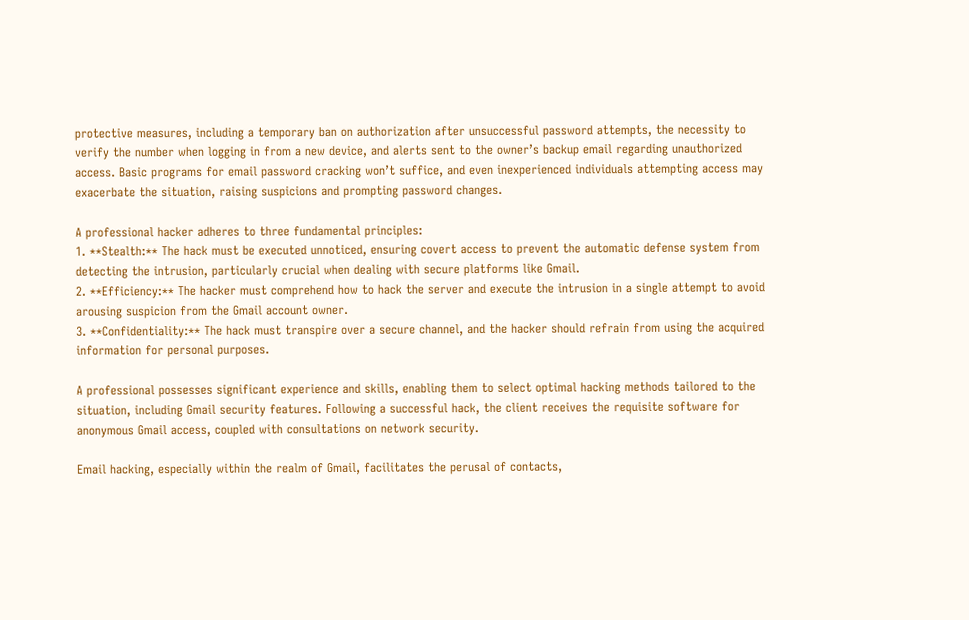protective measures, including a temporary ban on authorization after unsuccessful password attempts, the necessity to verify the number when logging in from a new device, and alerts sent to the owner’s backup email regarding unauthorized access. Basic programs for email password cracking won’t suffice, and even inexperienced individuals attempting access may exacerbate the situation, raising suspicions and prompting password changes.

A professional hacker adheres to three fundamental principles:
1. **Stealth:** The hack must be executed unnoticed, ensuring covert access to prevent the automatic defense system from detecting the intrusion, particularly crucial when dealing with secure platforms like Gmail.
2. **Efficiency:** The hacker must comprehend how to hack the server and execute the intrusion in a single attempt to avoid arousing suspicion from the Gmail account owner.
3. **Confidentiality:** The hack must transpire over a secure channel, and the hacker should refrain from using the acquired information for personal purposes.

A professional possesses significant experience and skills, enabling them to select optimal hacking methods tailored to the situation, including Gmail security features. Following a successful hack, the client receives the requisite software for anonymous Gmail access, coupled with consultations on network security.

Email hacking, especially within the realm of Gmail, facilitates the perusal of contacts,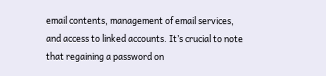email contents, management of email services, and access to linked accounts. It’s crucial to note that regaining a password on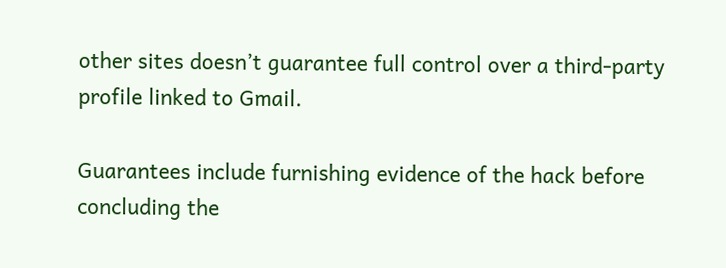other sites doesn’t guarantee full control over a third-party profile linked to Gmail.

Guarantees include furnishing evidence of the hack before concluding the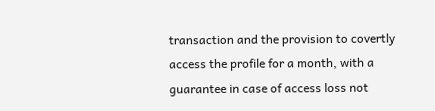transaction and the provision to covertly access the profile for a month, with a guarantee in case of access loss not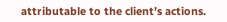attributable to the client’s actions.